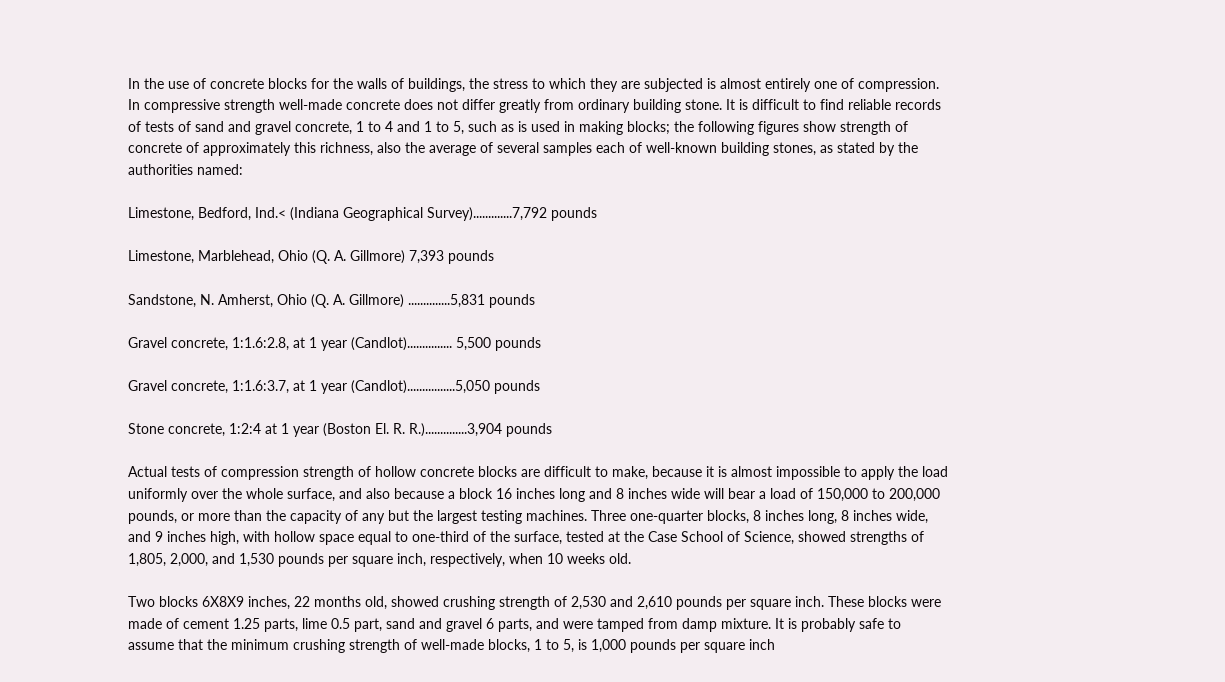In the use of concrete blocks for the walls of buildings, the stress to which they are subjected is almost entirely one of compression. In compressive strength well-made concrete does not differ greatly from ordinary building stone. It is difficult to find reliable records of tests of sand and gravel concrete, 1 to 4 and 1 to 5, such as is used in making blocks; the following figures show strength of concrete of approximately this richness, also the average of several samples each of well-known building stones, as stated by the authorities named:

Limestone, Bedford, Ind.< (Indiana Geographical Survey).............7,792 pounds

Limestone, Marblehead, Ohio (Q. A. Gillmore) 7,393 pounds

Sandstone, N. Amherst, Ohio (Q. A. Gillmore) ..............5,831 pounds

Gravel concrete, 1:1.6:2.8, at 1 year (Candlot)............... 5,500 pounds

Gravel concrete, 1:1.6:3.7, at 1 year (Candlot)................5,050 pounds

Stone concrete, 1:2:4 at 1 year (Boston El. R. R.)..............3,904 pounds

Actual tests of compression strength of hollow concrete blocks are difficult to make, because it is almost impossible to apply the load uniformly over the whole surface, and also because a block 16 inches long and 8 inches wide will bear a load of 150,000 to 200,000 pounds, or more than the capacity of any but the largest testing machines. Three one-quarter blocks, 8 inches long, 8 inches wide, and 9 inches high, with hollow space equal to one-third of the surface, tested at the Case School of Science, showed strengths of 1,805, 2,000, and 1,530 pounds per square inch, respectively, when 10 weeks old.

Two blocks 6X8X9 inches, 22 months old, showed crushing strength of 2,530 and 2,610 pounds per square inch. These blocks were made of cement 1.25 parts, lime 0.5 part, sand and gravel 6 parts, and were tamped from damp mixture. It is probably safe to assume that the minimum crushing strength of well-made blocks, 1 to 5, is 1,000 pounds per square inch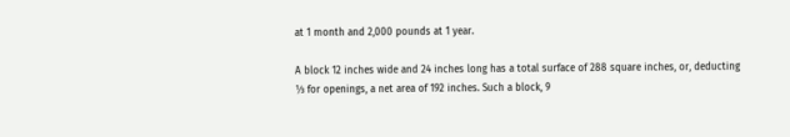at 1 month and 2,000 pounds at 1 year.

A block 12 inches wide and 24 inches long has a total surface of 288 square inches, or, deducting ⅓ for openings, a net area of 192 inches. Such a block, 9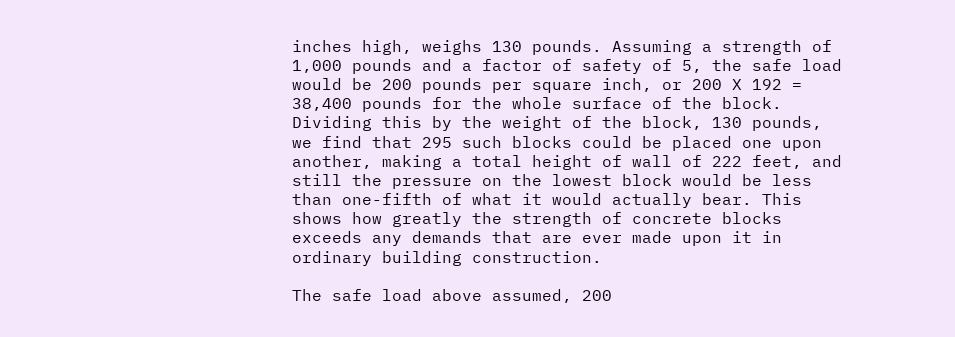inches high, weighs 130 pounds. Assuming a strength of 1,000 pounds and a factor of safety of 5, the safe load would be 200 pounds per square inch, or 200 X 192 = 38,400 pounds for the whole surface of the block. Dividing this by the weight of the block, 130 pounds, we find that 295 such blocks could be placed one upon another, making a total height of wall of 222 feet, and still the pressure on the lowest block would be less than one-fifth of what it would actually bear. This shows how greatly the strength of concrete blocks exceeds any demands that are ever made upon it in ordinary building construction.

The safe load above assumed, 200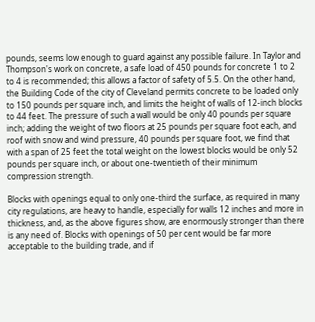pounds, seems low enough to guard against any possible failure. In Taylor and Thompson's work on concrete, a safe load of 450 pounds for concrete 1 to 2 to 4 is recommended; this allows a factor of safety of 5.5. On the other hand, the Building Code of the city of Cleveland permits concrete to be loaded only to 150 pounds per square inch, and limits the height of walls of 12-inch blocks to 44 feet. The pressure of such a wall would be only 40 pounds per square inch; adding the weight of two floors at 25 pounds per square foot each, and roof with snow and wind pressure, 40 pounds per square foot, we find that with a span of 25 feet the total weight on the lowest blocks would be only 52 pounds per square inch, or about one-twentieth of their minimum compression strength.

Blocks with openings equal to only one-third the surface, as required in many city regulations, are heavy to handle, especially for walls 12 inches and more in thickness, and, as the above figures show, are enormously stronger than there is any need of. Blocks with openings of 50 per cent would be far more acceptable to the building trade, and if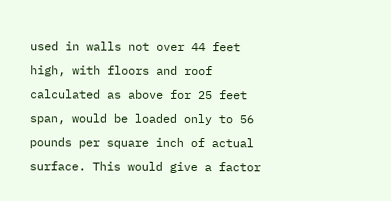used in walls not over 44 feet high, with floors and roof calculated as above for 25 feet span, would be loaded only to 56 pounds per square inch of actual surface. This would give a factor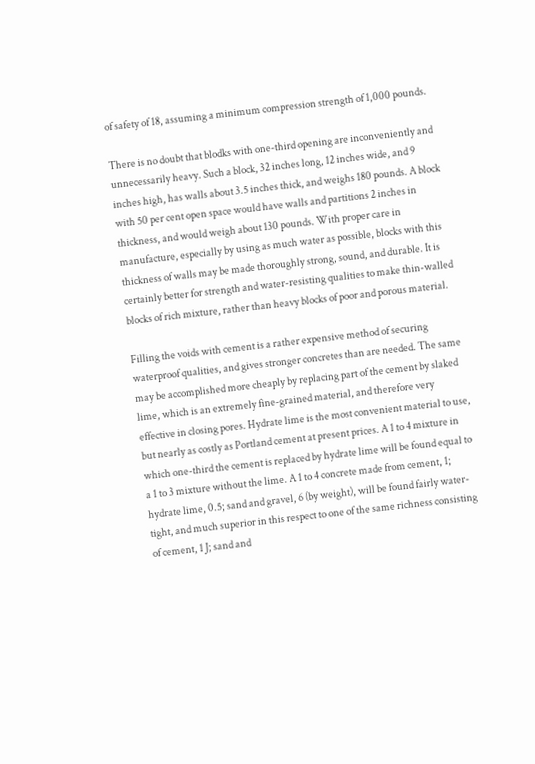of safety of 18, assuming a minimum compression strength of 1,000 pounds.

There is no doubt that blodks with one-third opening are inconveniently and unnecessarily heavy. Such a block, 32 inches long, 12 inches wide, and 9 inches high, has walls about 3.5 inches thick, and weighs 180 pounds. A block with 50 per cent open space would have walls and partitions 2 inches in thickness, and would weigh about 130 pounds. With proper care in manufacture, especially by using as much water as possible, blocks with this thickness of walls may be made thoroughly strong, sound, and durable. It is certainly better for strength and water-resisting qualities to make thin-walled blocks of rich mixture, rather than heavy blocks of poor and porous material.

Filling the voids with cement is a rather expensive method of securing waterproof qualities, and gives stronger concretes than are needed. The same may be accomplished more cheaply by replacing part of the cement by slaked lime, which is an extremely fine-grained material, and therefore very effective in closing pores. Hydrate lime is the most convenient material to use, but nearly as costly as Portland cement at present prices. A 1 to 4 mixture in which one-third the cement is replaced by hydrate lime will be found equal to a 1 to 3 mixture without the lime. A 1 to 4 concrete made from cement, 1; hydrate lime, 0.5; sand and gravel, 6 (by weight), will be found fairly water-tight, and much superior in this respect to one of the same richness consisting of cement, 1 J; sand and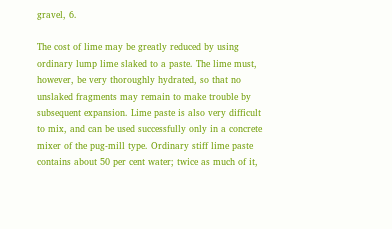gravel, 6.

The cost of lime may be greatly reduced by using ordinary lump lime slaked to a paste. The lime must, however, be very thoroughly hydrated, so that no unslaked fragments may remain to make trouble by subsequent expansion. Lime paste is also very difficult to mix, and can be used successfully only in a concrete mixer of the pug-mill type. Ordinary stiff lime paste contains about 50 per cent water; twice as much of it,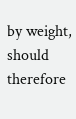by weight, should therefore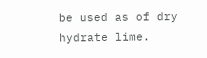be used as of dry hydrate lime.